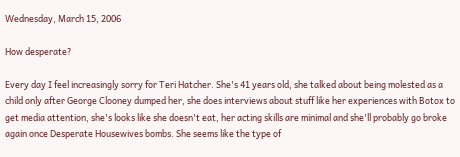Wednesday, March 15, 2006

How desperate?

Every day I feel increasingly sorry for Teri Hatcher. She's 41 years old, she talked about being molested as a child only after George Clooney dumped her, she does interviews about stuff like her experiences with Botox to get media attention, she's looks like she doesn't eat, her acting skills are minimal and she'll probably go broke again once Desperate Housewives bombs. She seems like the type of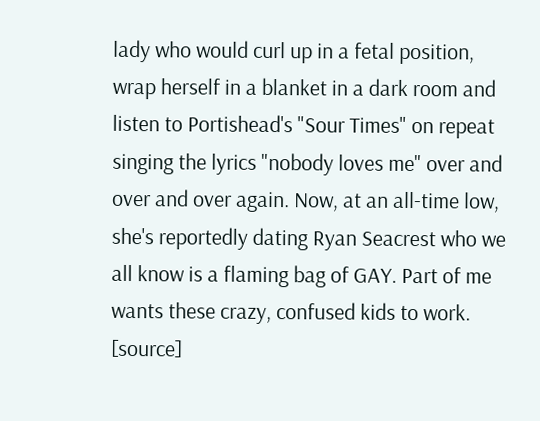lady who would curl up in a fetal position, wrap herself in a blanket in a dark room and listen to Portishead's "Sour Times" on repeat singing the lyrics "nobody loves me" over and over and over again. Now, at an all-time low, she's reportedly dating Ryan Seacrest who we all know is a flaming bag of GAY. Part of me wants these crazy, confused kids to work. [source]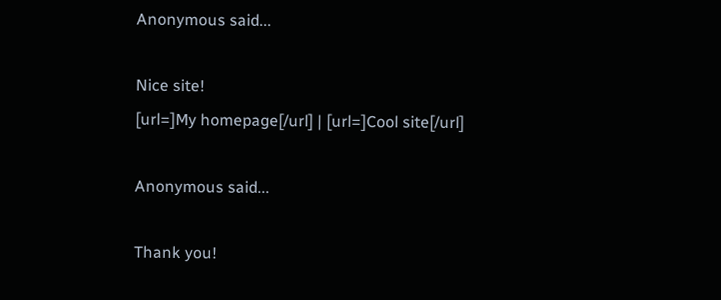Anonymous said...

Nice site!
[url=]My homepage[/url] | [url=]Cool site[/url]

Anonymous said...

Thank you!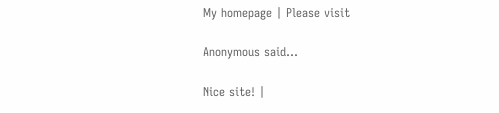My homepage | Please visit

Anonymous said...

Nice site! |